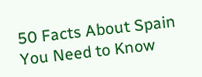50 Facts About Spain You Need to Know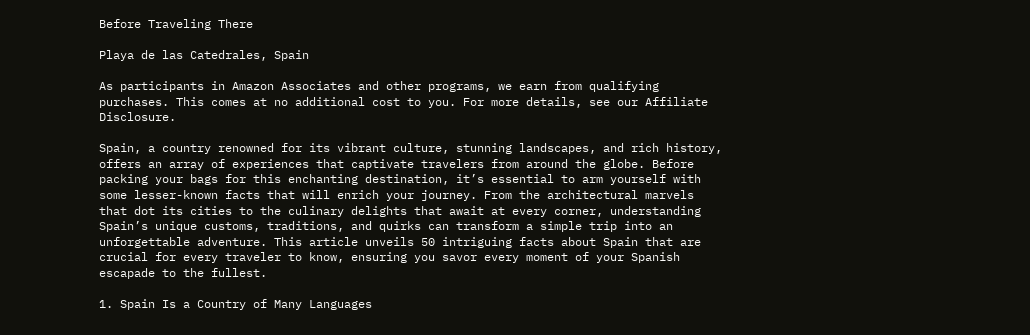Before Traveling There

Playa de las Catedrales, Spain

As participants in Amazon Associates and other programs, we earn from qualifying purchases. This comes at no additional cost to you. For more details, see our Affiliate Disclosure.

Spain, a country renowned for its vibrant culture, stunning landscapes, and rich history, offers an array of experiences that captivate travelers from around the globe. Before packing your bags for this enchanting destination, it’s essential to arm yourself with some lesser-known facts that will enrich your journey. From the architectural marvels that dot its cities to the culinary delights that await at every corner, understanding Spain’s unique customs, traditions, and quirks can transform a simple trip into an unforgettable adventure. This article unveils 50 intriguing facts about Spain that are crucial for every traveler to know, ensuring you savor every moment of your Spanish escapade to the fullest.

1. Spain Is a Country of Many Languages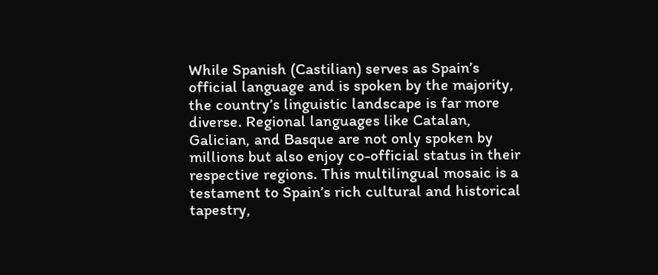While Spanish (Castilian) serves as Spain’s official language and is spoken by the majority, the country’s linguistic landscape is far more diverse. Regional languages like Catalan, Galician, and Basque are not only spoken by millions but also enjoy co-official status in their respective regions. This multilingual mosaic is a testament to Spain’s rich cultural and historical tapestry,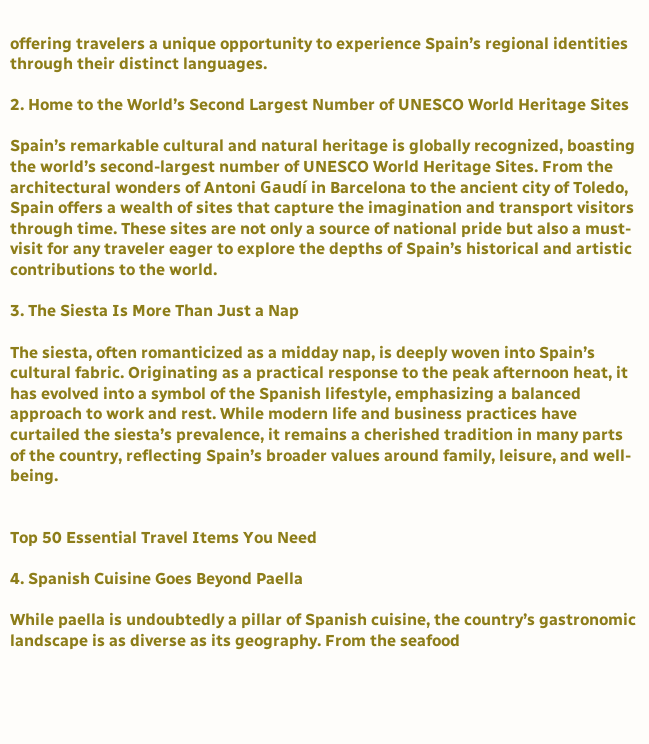offering travelers a unique opportunity to experience Spain’s regional identities through their distinct languages.

2. Home to the World’s Second Largest Number of UNESCO World Heritage Sites

Spain’s remarkable cultural and natural heritage is globally recognized, boasting the world’s second-largest number of UNESCO World Heritage Sites. From the architectural wonders of Antoni Gaudí in Barcelona to the ancient city of Toledo, Spain offers a wealth of sites that capture the imagination and transport visitors through time. These sites are not only a source of national pride but also a must-visit for any traveler eager to explore the depths of Spain’s historical and artistic contributions to the world.

3. The Siesta Is More Than Just a Nap

The siesta, often romanticized as a midday nap, is deeply woven into Spain’s cultural fabric. Originating as a practical response to the peak afternoon heat, it has evolved into a symbol of the Spanish lifestyle, emphasizing a balanced approach to work and rest. While modern life and business practices have curtailed the siesta’s prevalence, it remains a cherished tradition in many parts of the country, reflecting Spain’s broader values around family, leisure, and well-being.


Top 50 Essential Travel Items You Need

4. Spanish Cuisine Goes Beyond Paella

While paella is undoubtedly a pillar of Spanish cuisine, the country’s gastronomic landscape is as diverse as its geography. From the seafood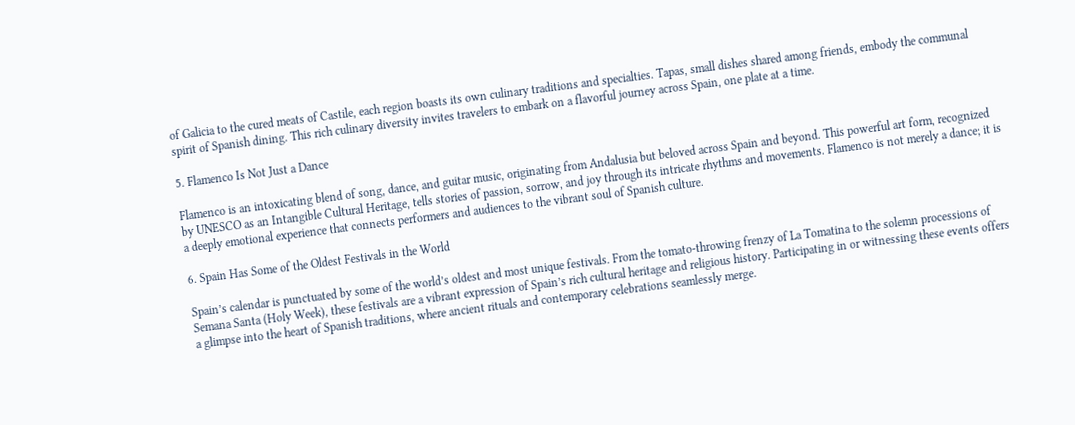of Galicia to the cured meats of Castile, each region boasts its own culinary traditions and specialties. Tapas, small dishes shared among friends, embody the communal spirit of Spanish dining. This rich culinary diversity invites travelers to embark on a flavorful journey across Spain, one plate at a time.

5. Flamenco Is Not Just a Dance

Flamenco is an intoxicating blend of song, dance, and guitar music, originating from Andalusia but beloved across Spain and beyond. This powerful art form, recognized by UNESCO as an Intangible Cultural Heritage, tells stories of passion, sorrow, and joy through its intricate rhythms and movements. Flamenco is not merely a dance; it is a deeply emotional experience that connects performers and audiences to the vibrant soul of Spanish culture.

6. Spain Has Some of the Oldest Festivals in the World

Spain’s calendar is punctuated by some of the world’s oldest and most unique festivals. From the tomato-throwing frenzy of La Tomatina to the solemn processions of Semana Santa (Holy Week), these festivals are a vibrant expression of Spain’s rich cultural heritage and religious history. Participating in or witnessing these events offers a glimpse into the heart of Spanish traditions, where ancient rituals and contemporary celebrations seamlessly merge.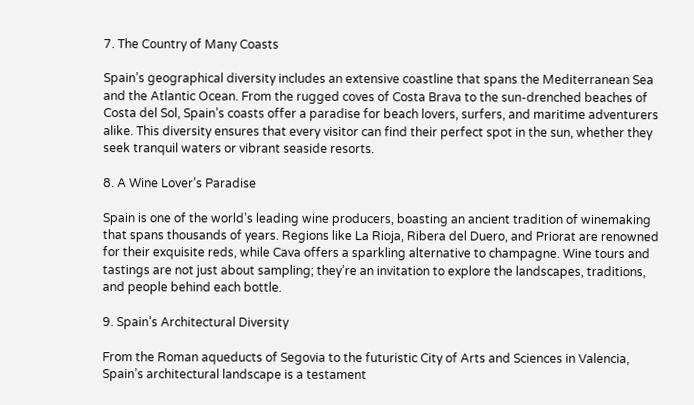7. The Country of Many Coasts

Spain’s geographical diversity includes an extensive coastline that spans the Mediterranean Sea and the Atlantic Ocean. From the rugged coves of Costa Brava to the sun-drenched beaches of Costa del Sol, Spain’s coasts offer a paradise for beach lovers, surfers, and maritime adventurers alike. This diversity ensures that every visitor can find their perfect spot in the sun, whether they seek tranquil waters or vibrant seaside resorts.

8. A Wine Lover’s Paradise

Spain is one of the world’s leading wine producers, boasting an ancient tradition of winemaking that spans thousands of years. Regions like La Rioja, Ribera del Duero, and Priorat are renowned for their exquisite reds, while Cava offers a sparkling alternative to champagne. Wine tours and tastings are not just about sampling; they’re an invitation to explore the landscapes, traditions, and people behind each bottle.

9. Spain’s Architectural Diversity

From the Roman aqueducts of Segovia to the futuristic City of Arts and Sciences in Valencia, Spain’s architectural landscape is a testament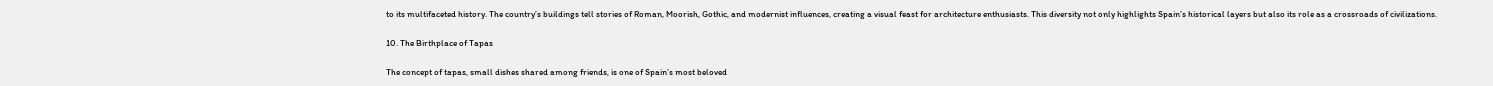to its multifaceted history. The country’s buildings tell stories of Roman, Moorish, Gothic, and modernist influences, creating a visual feast for architecture enthusiasts. This diversity not only highlights Spain’s historical layers but also its role as a crossroads of civilizations.

10. The Birthplace of Tapas

The concept of tapas, small dishes shared among friends, is one of Spain’s most beloved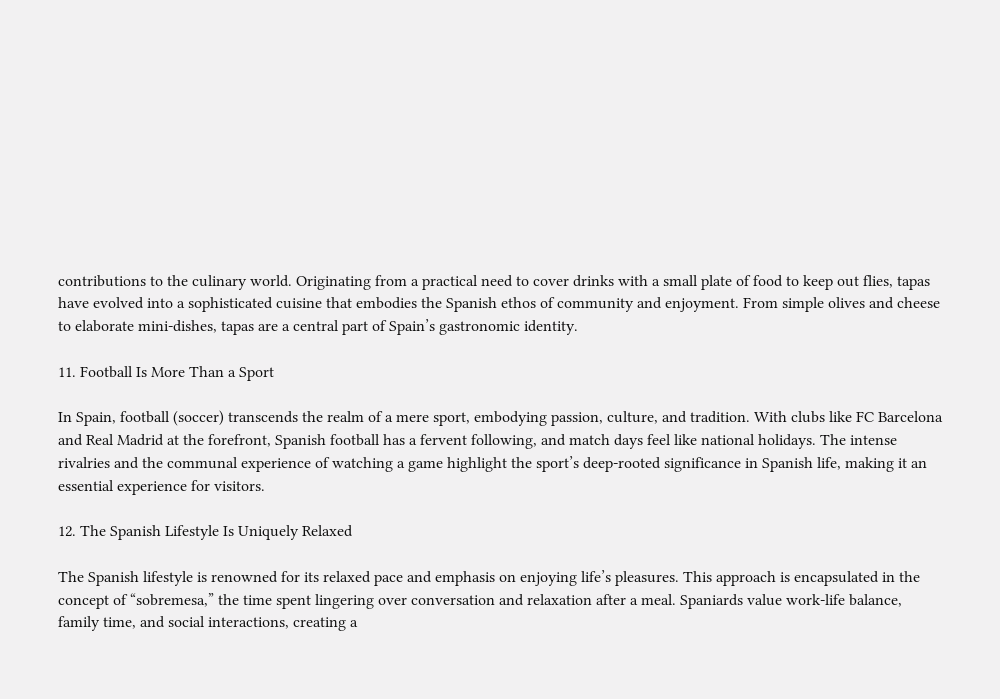contributions to the culinary world. Originating from a practical need to cover drinks with a small plate of food to keep out flies, tapas have evolved into a sophisticated cuisine that embodies the Spanish ethos of community and enjoyment. From simple olives and cheese to elaborate mini-dishes, tapas are a central part of Spain’s gastronomic identity.

11. Football Is More Than a Sport

In Spain, football (soccer) transcends the realm of a mere sport, embodying passion, culture, and tradition. With clubs like FC Barcelona and Real Madrid at the forefront, Spanish football has a fervent following, and match days feel like national holidays. The intense rivalries and the communal experience of watching a game highlight the sport’s deep-rooted significance in Spanish life, making it an essential experience for visitors.

12. The Spanish Lifestyle Is Uniquely Relaxed

The Spanish lifestyle is renowned for its relaxed pace and emphasis on enjoying life’s pleasures. This approach is encapsulated in the concept of “sobremesa,” the time spent lingering over conversation and relaxation after a meal. Spaniards value work-life balance, family time, and social interactions, creating a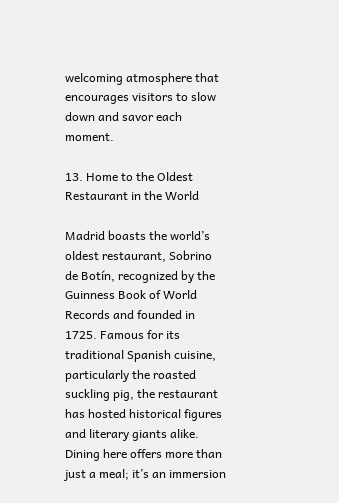welcoming atmosphere that encourages visitors to slow down and savor each moment.

13. Home to the Oldest Restaurant in the World

Madrid boasts the world’s oldest restaurant, Sobrino de Botín, recognized by the Guinness Book of World Records and founded in 1725. Famous for its traditional Spanish cuisine, particularly the roasted suckling pig, the restaurant has hosted historical figures and literary giants alike. Dining here offers more than just a meal; it’s an immersion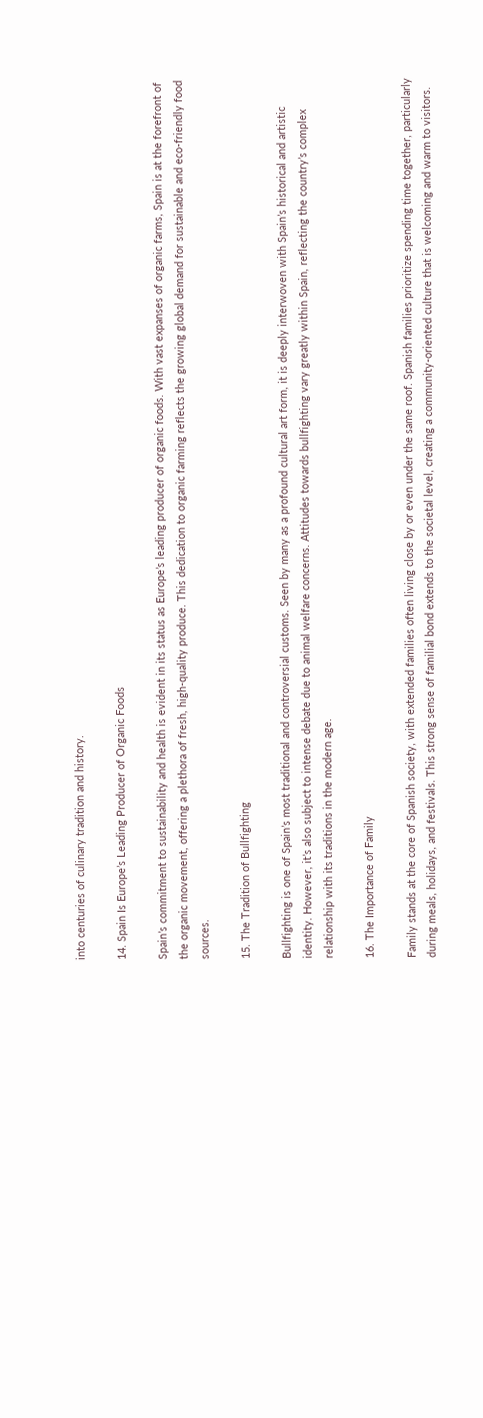into centuries of culinary tradition and history.

14. Spain Is Europe’s Leading Producer of Organic Foods

Spain’s commitment to sustainability and health is evident in its status as Europe’s leading producer of organic foods. With vast expanses of organic farms, Spain is at the forefront of the organic movement, offering a plethora of fresh, high-quality produce. This dedication to organic farming reflects the growing global demand for sustainable and eco-friendly food sources.

15. The Tradition of Bullfighting

Bullfighting is one of Spain’s most traditional and controversial customs. Seen by many as a profound cultural art form, it is deeply interwoven with Spain’s historical and artistic identity. However, it’s also subject to intense debate due to animal welfare concerns. Attitudes towards bullfighting vary greatly within Spain, reflecting the country’s complex relationship with its traditions in the modern age.

16. The Importance of Family

Family stands at the core of Spanish society, with extended families often living close by or even under the same roof. Spanish families prioritize spending time together, particularly during meals, holidays, and festivals. This strong sense of familial bond extends to the societal level, creating a community-oriented culture that is welcoming and warm to visitors.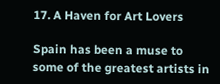17. A Haven for Art Lovers

Spain has been a muse to some of the greatest artists in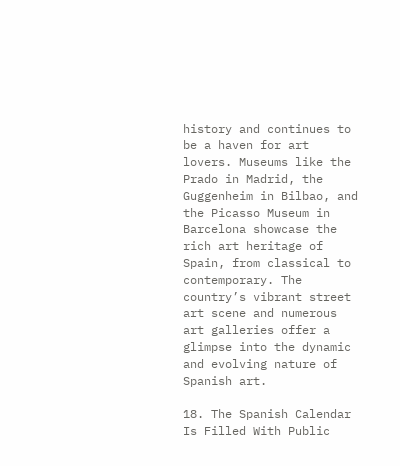history and continues to be a haven for art lovers. Museums like the Prado in Madrid, the Guggenheim in Bilbao, and the Picasso Museum in Barcelona showcase the rich art heritage of Spain, from classical to contemporary. The country’s vibrant street art scene and numerous art galleries offer a glimpse into the dynamic and evolving nature of Spanish art.

18. The Spanish Calendar Is Filled With Public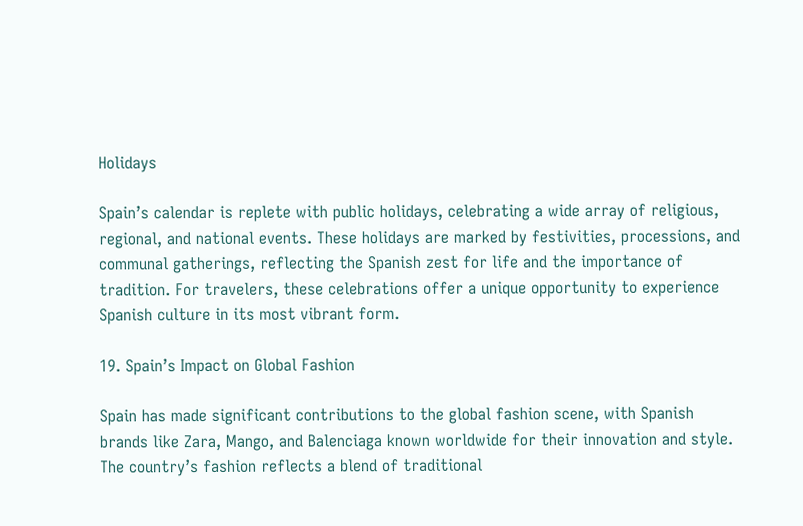Holidays

Spain’s calendar is replete with public holidays, celebrating a wide array of religious, regional, and national events. These holidays are marked by festivities, processions, and communal gatherings, reflecting the Spanish zest for life and the importance of tradition. For travelers, these celebrations offer a unique opportunity to experience Spanish culture in its most vibrant form.

19. Spain’s Impact on Global Fashion

Spain has made significant contributions to the global fashion scene, with Spanish brands like Zara, Mango, and Balenciaga known worldwide for their innovation and style. The country’s fashion reflects a blend of traditional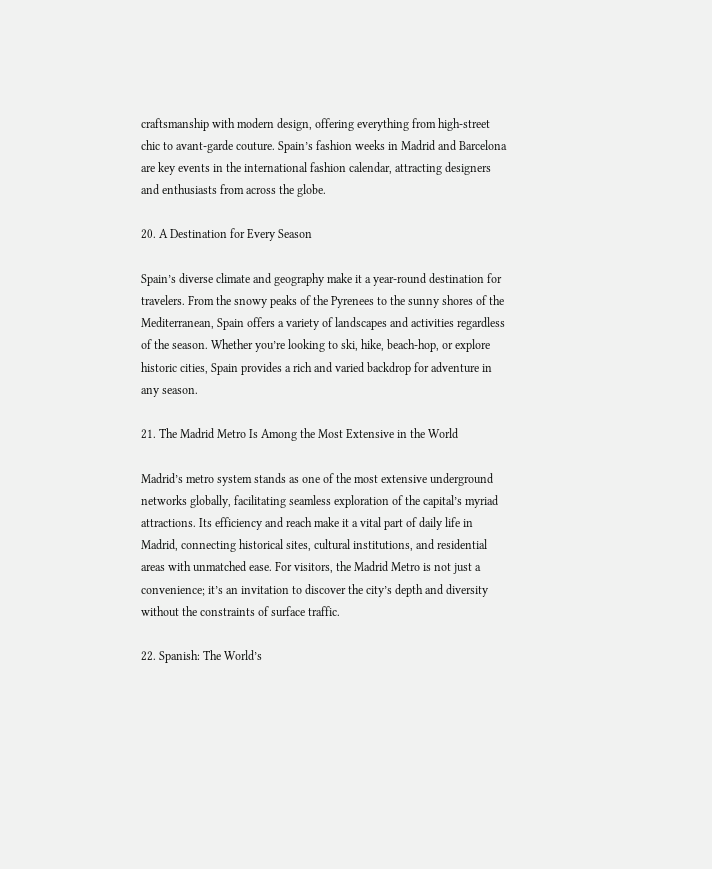craftsmanship with modern design, offering everything from high-street chic to avant-garde couture. Spain’s fashion weeks in Madrid and Barcelona are key events in the international fashion calendar, attracting designers and enthusiasts from across the globe.

20. A Destination for Every Season

Spain’s diverse climate and geography make it a year-round destination for travelers. From the snowy peaks of the Pyrenees to the sunny shores of the Mediterranean, Spain offers a variety of landscapes and activities regardless of the season. Whether you’re looking to ski, hike, beach-hop, or explore historic cities, Spain provides a rich and varied backdrop for adventure in any season.

21. The Madrid Metro Is Among the Most Extensive in the World

Madrid’s metro system stands as one of the most extensive underground networks globally, facilitating seamless exploration of the capital’s myriad attractions. Its efficiency and reach make it a vital part of daily life in Madrid, connecting historical sites, cultural institutions, and residential areas with unmatched ease. For visitors, the Madrid Metro is not just a convenience; it’s an invitation to discover the city’s depth and diversity without the constraints of surface traffic.

22. Spanish: The World’s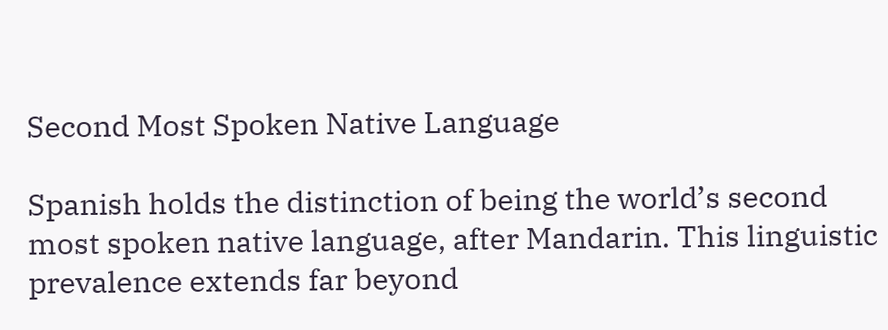Second Most Spoken Native Language

Spanish holds the distinction of being the world’s second most spoken native language, after Mandarin. This linguistic prevalence extends far beyond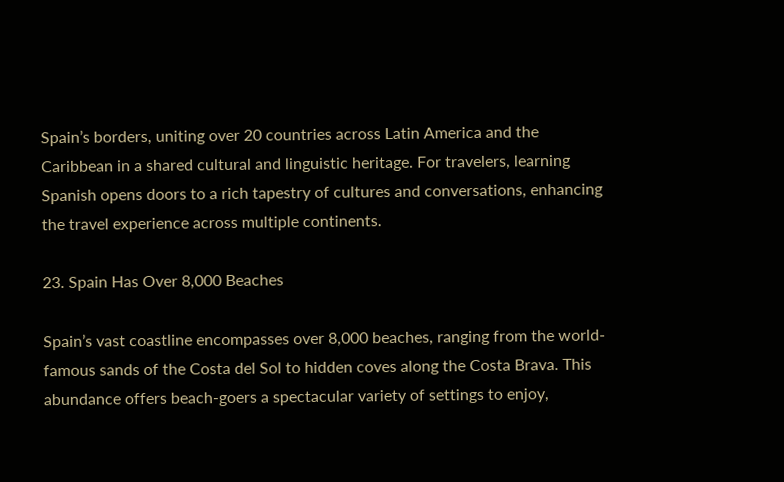Spain’s borders, uniting over 20 countries across Latin America and the Caribbean in a shared cultural and linguistic heritage. For travelers, learning Spanish opens doors to a rich tapestry of cultures and conversations, enhancing the travel experience across multiple continents.

23. Spain Has Over 8,000 Beaches

Spain’s vast coastline encompasses over 8,000 beaches, ranging from the world-famous sands of the Costa del Sol to hidden coves along the Costa Brava. This abundance offers beach-goers a spectacular variety of settings to enjoy,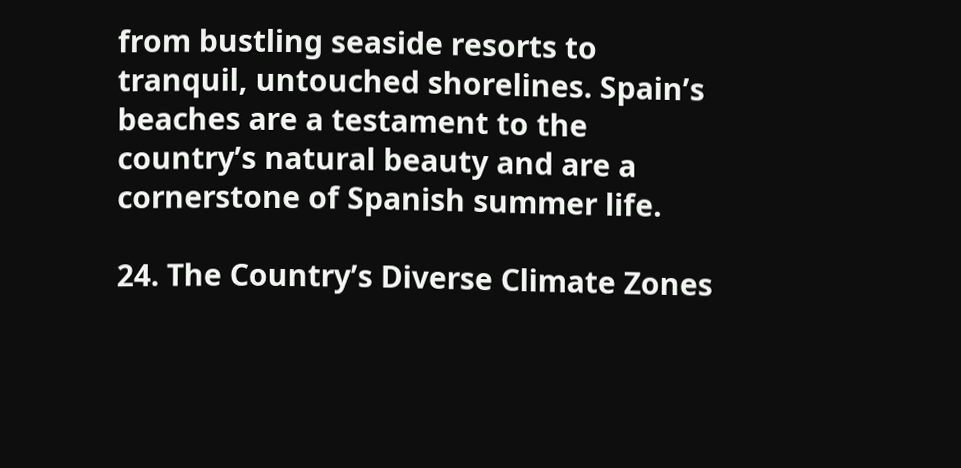from bustling seaside resorts to tranquil, untouched shorelines. Spain’s beaches are a testament to the country’s natural beauty and are a cornerstone of Spanish summer life.

24. The Country’s Diverse Climate Zones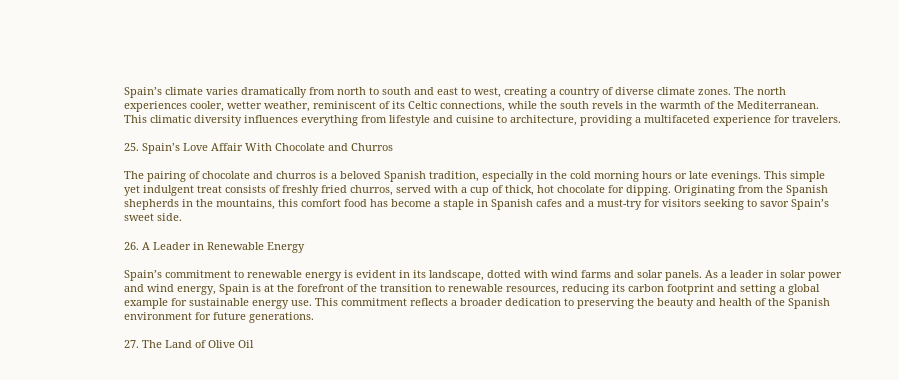Spain’s climate varies dramatically from north to south and east to west, creating a country of diverse climate zones. The north experiences cooler, wetter weather, reminiscent of its Celtic connections, while the south revels in the warmth of the Mediterranean. This climatic diversity influences everything from lifestyle and cuisine to architecture, providing a multifaceted experience for travelers.

25. Spain’s Love Affair With Chocolate and Churros

The pairing of chocolate and churros is a beloved Spanish tradition, especially in the cold morning hours or late evenings. This simple yet indulgent treat consists of freshly fried churros, served with a cup of thick, hot chocolate for dipping. Originating from the Spanish shepherds in the mountains, this comfort food has become a staple in Spanish cafes and a must-try for visitors seeking to savor Spain’s sweet side.

26. A Leader in Renewable Energy

Spain’s commitment to renewable energy is evident in its landscape, dotted with wind farms and solar panels. As a leader in solar power and wind energy, Spain is at the forefront of the transition to renewable resources, reducing its carbon footprint and setting a global example for sustainable energy use. This commitment reflects a broader dedication to preserving the beauty and health of the Spanish environment for future generations.

27. The Land of Olive Oil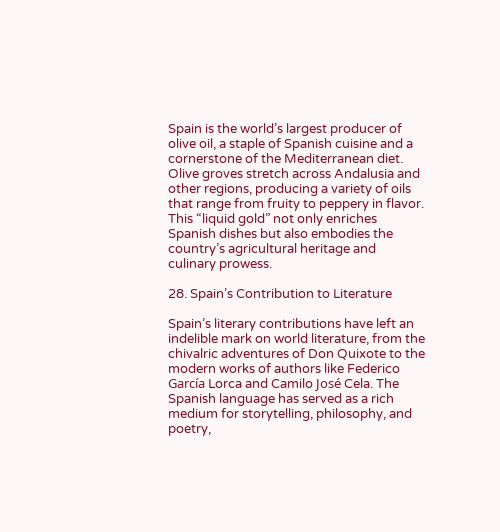Spain is the world’s largest producer of olive oil, a staple of Spanish cuisine and a cornerstone of the Mediterranean diet. Olive groves stretch across Andalusia and other regions, producing a variety of oils that range from fruity to peppery in flavor. This “liquid gold” not only enriches Spanish dishes but also embodies the country’s agricultural heritage and culinary prowess.

28. Spain’s Contribution to Literature

Spain’s literary contributions have left an indelible mark on world literature, from the chivalric adventures of Don Quixote to the modern works of authors like Federico García Lorca and Camilo José Cela. The Spanish language has served as a rich medium for storytelling, philosophy, and poetry,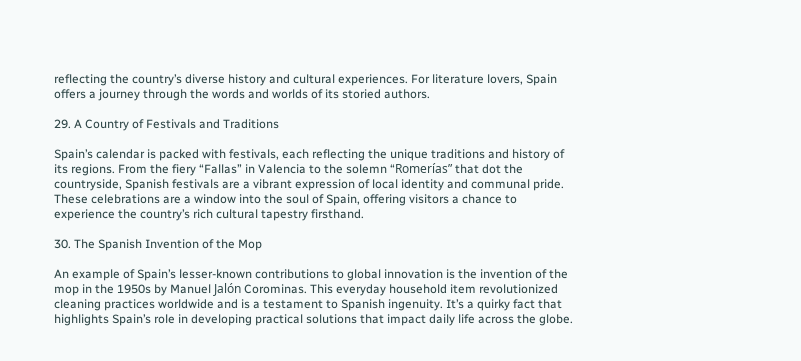reflecting the country’s diverse history and cultural experiences. For literature lovers, Spain offers a journey through the words and worlds of its storied authors.

29. A Country of Festivals and Traditions

Spain’s calendar is packed with festivals, each reflecting the unique traditions and history of its regions. From the fiery “Fallas” in Valencia to the solemn “Romerías” that dot the countryside, Spanish festivals are a vibrant expression of local identity and communal pride. These celebrations are a window into the soul of Spain, offering visitors a chance to experience the country’s rich cultural tapestry firsthand.

30. The Spanish Invention of the Mop

An example of Spain’s lesser-known contributions to global innovation is the invention of the mop in the 1950s by Manuel Jalón Corominas. This everyday household item revolutionized cleaning practices worldwide and is a testament to Spanish ingenuity. It’s a quirky fact that highlights Spain’s role in developing practical solutions that impact daily life across the globe.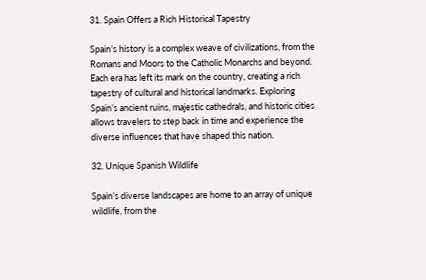31. Spain Offers a Rich Historical Tapestry

Spain’s history is a complex weave of civilizations, from the Romans and Moors to the Catholic Monarchs and beyond. Each era has left its mark on the country, creating a rich tapestry of cultural and historical landmarks. Exploring Spain’s ancient ruins, majestic cathedrals, and historic cities allows travelers to step back in time and experience the diverse influences that have shaped this nation.

32. Unique Spanish Wildlife

Spain’s diverse landscapes are home to an array of unique wildlife, from the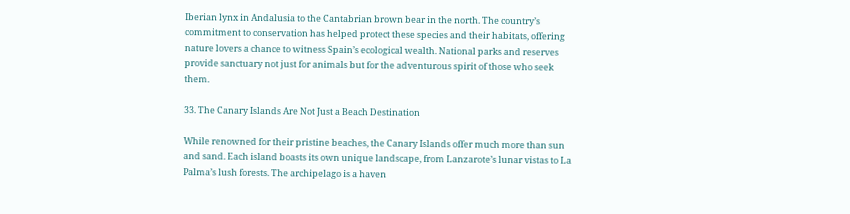Iberian lynx in Andalusia to the Cantabrian brown bear in the north. The country’s commitment to conservation has helped protect these species and their habitats, offering nature lovers a chance to witness Spain’s ecological wealth. National parks and reserves provide sanctuary not just for animals but for the adventurous spirit of those who seek them.

33. The Canary Islands Are Not Just a Beach Destination

While renowned for their pristine beaches, the Canary Islands offer much more than sun and sand. Each island boasts its own unique landscape, from Lanzarote’s lunar vistas to La Palma’s lush forests. The archipelago is a haven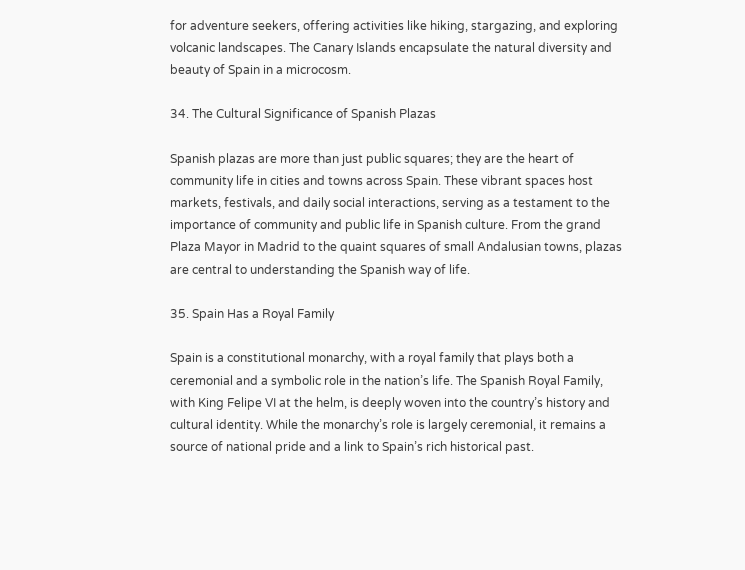for adventure seekers, offering activities like hiking, stargazing, and exploring volcanic landscapes. The Canary Islands encapsulate the natural diversity and beauty of Spain in a microcosm.

34. The Cultural Significance of Spanish Plazas

Spanish plazas are more than just public squares; they are the heart of community life in cities and towns across Spain. These vibrant spaces host markets, festivals, and daily social interactions, serving as a testament to the importance of community and public life in Spanish culture. From the grand Plaza Mayor in Madrid to the quaint squares of small Andalusian towns, plazas are central to understanding the Spanish way of life.

35. Spain Has a Royal Family

Spain is a constitutional monarchy, with a royal family that plays both a ceremonial and a symbolic role in the nation’s life. The Spanish Royal Family, with King Felipe VI at the helm, is deeply woven into the country’s history and cultural identity. While the monarchy’s role is largely ceremonial, it remains a source of national pride and a link to Spain’s rich historical past.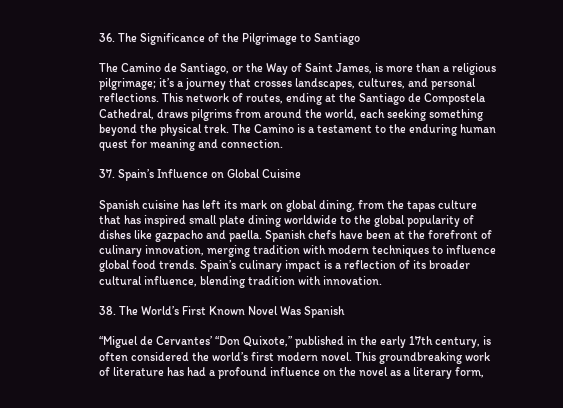36. The Significance of the Pilgrimage to Santiago

The Camino de Santiago, or the Way of Saint James, is more than a religious pilgrimage; it’s a journey that crosses landscapes, cultures, and personal reflections. This network of routes, ending at the Santiago de Compostela Cathedral, draws pilgrims from around the world, each seeking something beyond the physical trek. The Camino is a testament to the enduring human quest for meaning and connection.

37. Spain’s Influence on Global Cuisine

Spanish cuisine has left its mark on global dining, from the tapas culture that has inspired small plate dining worldwide to the global popularity of dishes like gazpacho and paella. Spanish chefs have been at the forefront of culinary innovation, merging tradition with modern techniques to influence global food trends. Spain’s culinary impact is a reflection of its broader cultural influence, blending tradition with innovation.

38. The World’s First Known Novel Was Spanish

“Miguel de Cervantes’ “Don Quixote,” published in the early 17th century, is often considered the world’s first modern novel. This groundbreaking work of literature has had a profound influence on the novel as a literary form,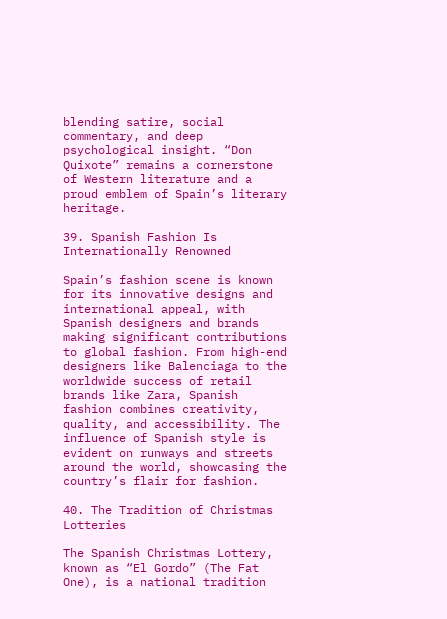blending satire, social commentary, and deep psychological insight. “Don Quixote” remains a cornerstone of Western literature and a proud emblem of Spain’s literary heritage.

39. Spanish Fashion Is Internationally Renowned

Spain’s fashion scene is known for its innovative designs and international appeal, with Spanish designers and brands making significant contributions to global fashion. From high-end designers like Balenciaga to the worldwide success of retail brands like Zara, Spanish fashion combines creativity, quality, and accessibility. The influence of Spanish style is evident on runways and streets around the world, showcasing the country’s flair for fashion.

40. The Tradition of Christmas Lotteries

The Spanish Christmas Lottery, known as “El Gordo” (The Fat One), is a national tradition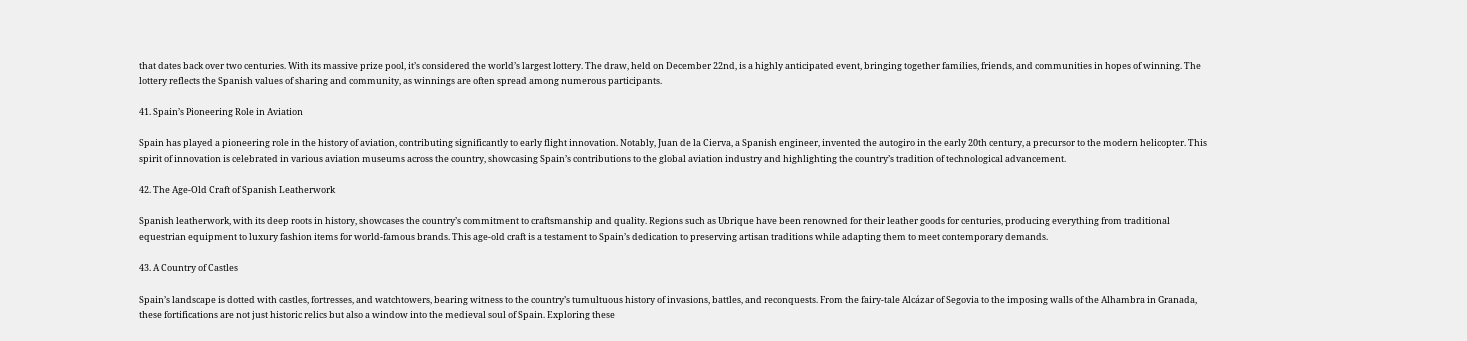that dates back over two centuries. With its massive prize pool, it’s considered the world’s largest lottery. The draw, held on December 22nd, is a highly anticipated event, bringing together families, friends, and communities in hopes of winning. The lottery reflects the Spanish values of sharing and community, as winnings are often spread among numerous participants.

41. Spain’s Pioneering Role in Aviation

Spain has played a pioneering role in the history of aviation, contributing significantly to early flight innovation. Notably, Juan de la Cierva, a Spanish engineer, invented the autogiro in the early 20th century, a precursor to the modern helicopter. This spirit of innovation is celebrated in various aviation museums across the country, showcasing Spain’s contributions to the global aviation industry and highlighting the country’s tradition of technological advancement.

42. The Age-Old Craft of Spanish Leatherwork

Spanish leatherwork, with its deep roots in history, showcases the country’s commitment to craftsmanship and quality. Regions such as Ubrique have been renowned for their leather goods for centuries, producing everything from traditional equestrian equipment to luxury fashion items for world-famous brands. This age-old craft is a testament to Spain’s dedication to preserving artisan traditions while adapting them to meet contemporary demands.

43. A Country of Castles

Spain’s landscape is dotted with castles, fortresses, and watchtowers, bearing witness to the country’s tumultuous history of invasions, battles, and reconquests. From the fairy-tale Alcázar of Segovia to the imposing walls of the Alhambra in Granada, these fortifications are not just historic relics but also a window into the medieval soul of Spain. Exploring these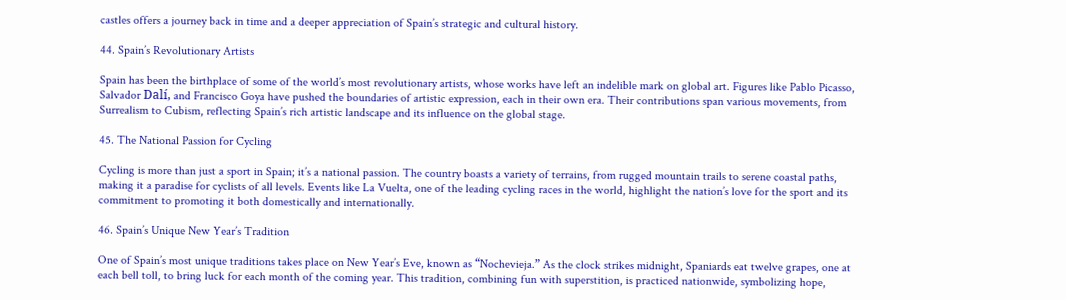castles offers a journey back in time and a deeper appreciation of Spain’s strategic and cultural history.

44. Spain’s Revolutionary Artists

Spain has been the birthplace of some of the world’s most revolutionary artists, whose works have left an indelible mark on global art. Figures like Pablo Picasso, Salvador Dalí, and Francisco Goya have pushed the boundaries of artistic expression, each in their own era. Their contributions span various movements, from Surrealism to Cubism, reflecting Spain’s rich artistic landscape and its influence on the global stage.

45. The National Passion for Cycling

Cycling is more than just a sport in Spain; it’s a national passion. The country boasts a variety of terrains, from rugged mountain trails to serene coastal paths, making it a paradise for cyclists of all levels. Events like La Vuelta, one of the leading cycling races in the world, highlight the nation’s love for the sport and its commitment to promoting it both domestically and internationally.

46. Spain’s Unique New Year’s Tradition

One of Spain’s most unique traditions takes place on New Year’s Eve, known as “Nochevieja.” As the clock strikes midnight, Spaniards eat twelve grapes, one at each bell toll, to bring luck for each month of the coming year. This tradition, combining fun with superstition, is practiced nationwide, symbolizing hope,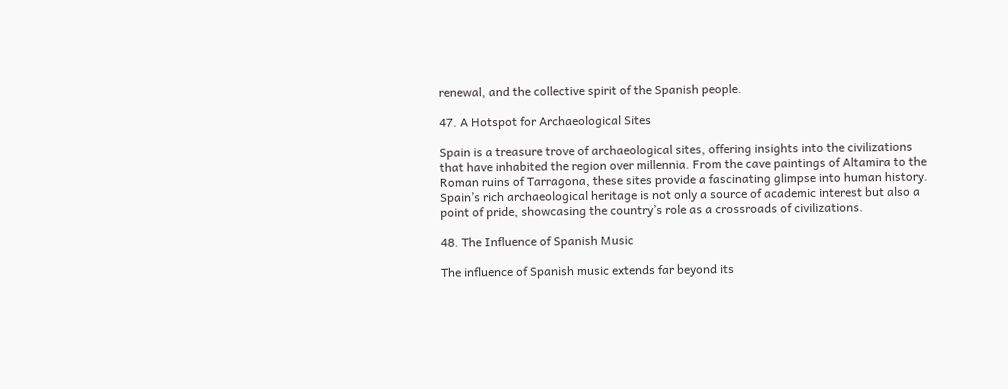renewal, and the collective spirit of the Spanish people.

47. A Hotspot for Archaeological Sites

Spain is a treasure trove of archaeological sites, offering insights into the civilizations that have inhabited the region over millennia. From the cave paintings of Altamira to the Roman ruins of Tarragona, these sites provide a fascinating glimpse into human history. Spain’s rich archaeological heritage is not only a source of academic interest but also a point of pride, showcasing the country’s role as a crossroads of civilizations.

48. The Influence of Spanish Music

The influence of Spanish music extends far beyond its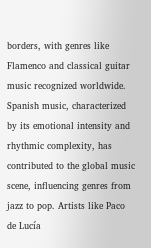borders, with genres like Flamenco and classical guitar music recognized worldwide. Spanish music, characterized by its emotional intensity and rhythmic complexity, has contributed to the global music scene, influencing genres from jazz to pop. Artists like Paco de Lucía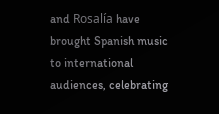and Rosalía have brought Spanish music to international audiences, celebrating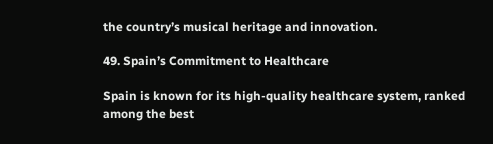the country’s musical heritage and innovation.

49. Spain’s Commitment to Healthcare

Spain is known for its high-quality healthcare system, ranked among the best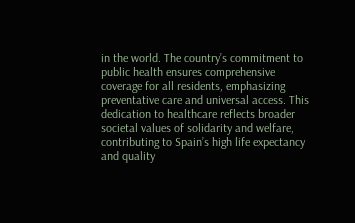in the world. The country’s commitment to public health ensures comprehensive coverage for all residents, emphasizing preventative care and universal access. This dedication to healthcare reflects broader societal values of solidarity and welfare, contributing to Spain’s high life expectancy and quality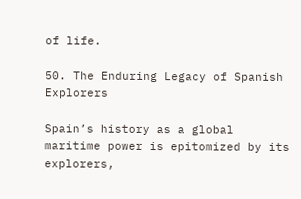of life.

50. The Enduring Legacy of Spanish Explorers

Spain’s history as a global maritime power is epitomized by its explorers,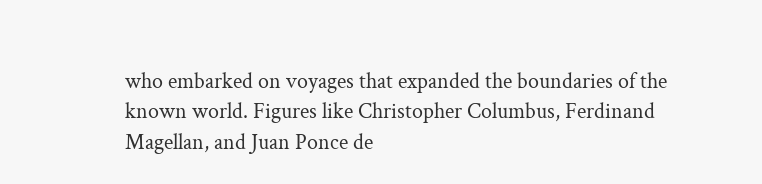who embarked on voyages that expanded the boundaries of the known world. Figures like Christopher Columbus, Ferdinand Magellan, and Juan Ponce de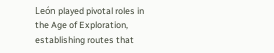León played pivotal roles in the Age of Exploration, establishing routes that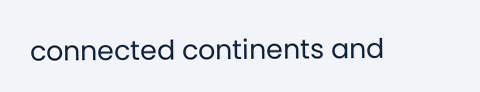connected continents and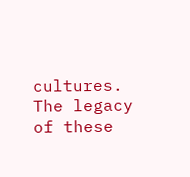cultures. The legacy of these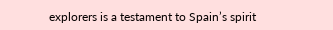explorers is a testament to Spain’s spirit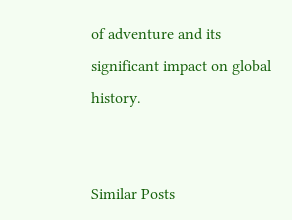of adventure and its significant impact on global history.


Similar Posts